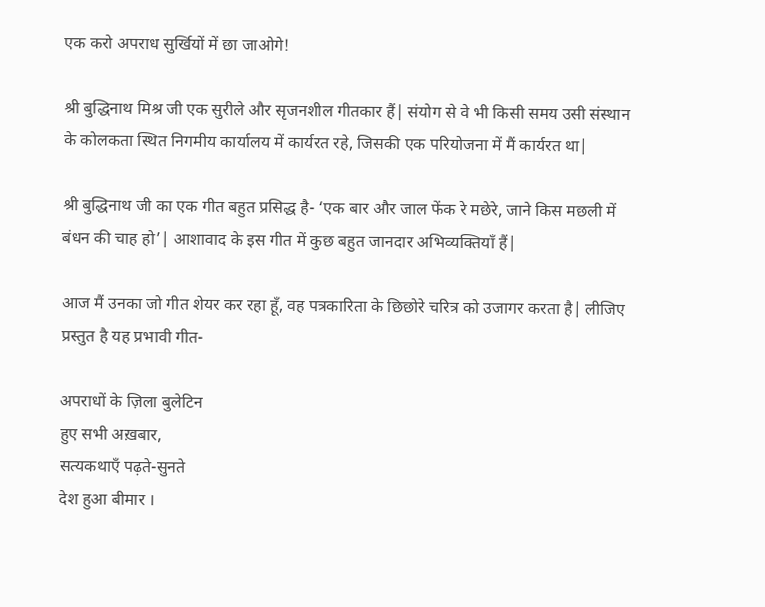एक करो अपराध सुर्खियों में छा जाओगे!

श्री बुद्धिनाथ मिश्र जी एक सुरीले और सृजनशील गीतकार हैं| संयोग से वे भी किसी समय उसी संस्थान के कोलकता स्थित निगमीय कार्यालय में कार्यरत रहे, जिसकी एक परियोजना में मैं कार्यरत था|

श्री बुद्धिनाथ जी का एक गीत बहुत प्रसिद्ध है- ‘एक बार और जाल फेंक रे मछेरे, जाने किस मछली में बंधन की चाह हो’| आशावाद के इस गीत में कुछ बहुत जानदार अभिव्यक्तियाँ हैं|

आज मैं उनका जो गीत शेयर कर रहा हूँ, वह पत्रकारिता के छिछोरे चरित्र को उजागर करता है| लीजिए प्रस्तुत है यह प्रभावी गीत-

अपराधों के ज़िला बुलेटिन
हुए सभी अख़बार,
सत्यकथाएँ पढ़ते-सुनते
देश हुआ बीमार ।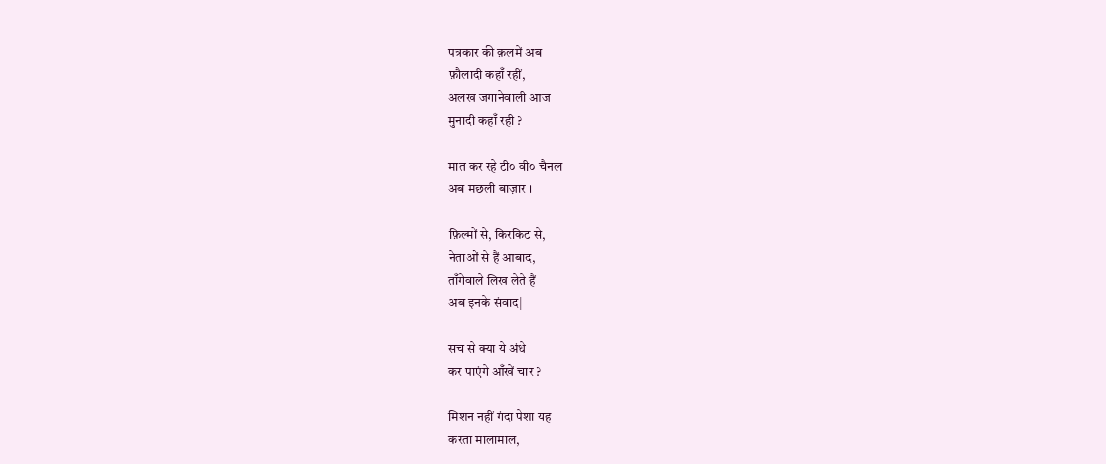पत्रकार की क़लमें अब
फ़ौलादी कहाँ रहीं,
अलख जगानेवाली आज
मुनादी कहाँ रही ?

मात कर रहे टी० वी० चैनल
अब मछली बाज़ार ।

फ़िल्मों से, किरकिट से,
नेताओं से हैं आबाद,
ताँगेवाले लिख लेते हैं
अब इनके संवाद|

सच से क्या ये अंधे
कर पाएंगे आँखें चार ?

मिशन नहीं गंदा पेशा यह
करता मालामाल,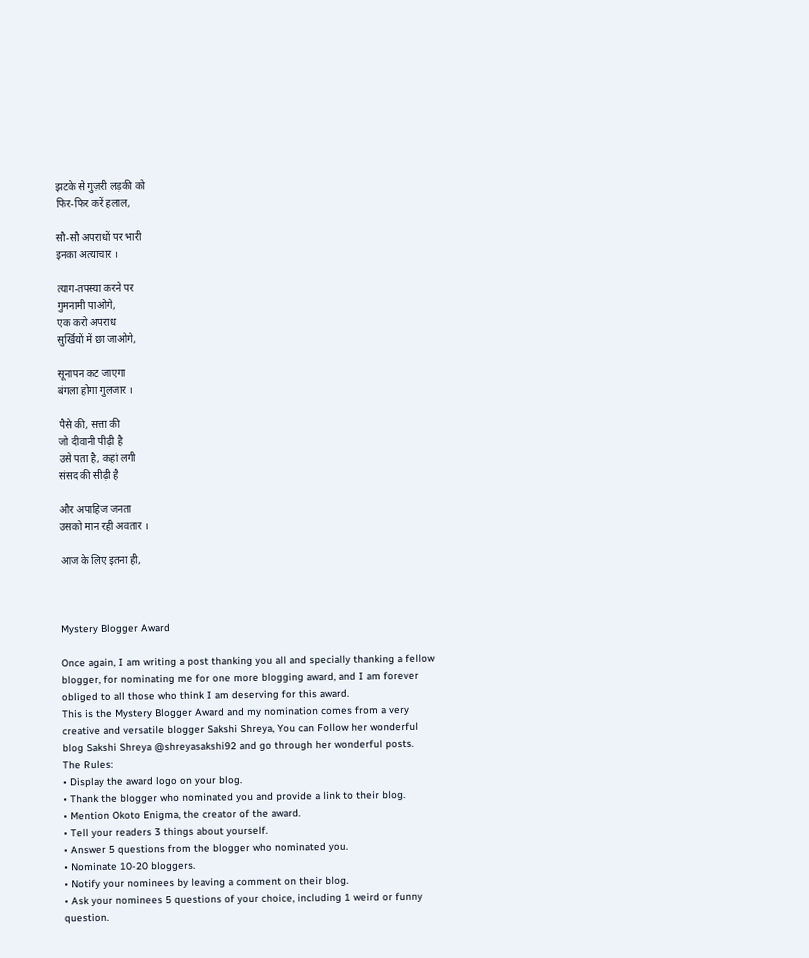झटके से गुज़री लड़की को
फिर-फिर करें हलाल,

सौ-सौ अपराधों पर भारी
इनका अत्याचार ।

त्याग-तपस्या करने पर
गुमनामी पाओगे,
एक करो अपराध
सुर्खियों में छा जाओगे,

सूनापन कट जाएगा
बंगला होगा गुलजार ।

पैसे की, सत्ता की
जो दीवानी पीढ़ी है
उसे पता है, कहां लगी
संसद की सीढ़ी है

और अपाहिज जनता
उसको मान रही अवतार ।

आज के लिए इतना ही,



Mystery Blogger Award

Once again, I am writing a post thanking you all and specially thanking a fellow blogger, for nominating me for one more blogging award, and I am forever obliged to all those who think I am deserving for this award.
This is the Mystery Blogger Award and my nomination comes from a very creative and versatile blogger Sakshi Shreya, You can Follow her wonderful blog Sakshi Shreya @shreyasakshi92 and go through her wonderful posts.
The Rules:
• Display the award logo on your blog.
• Thank the blogger who nominated you and provide a link to their blog.
• Mention Okoto Enigma, the creator of the award.
• Tell your readers 3 things about yourself.
• Answer 5 questions from the blogger who nominated you.
• Nominate 10-20 bloggers.
• Notify your nominees by leaving a comment on their blog.
• Ask your nominees 5 questions of your choice, including 1 weird or funny question.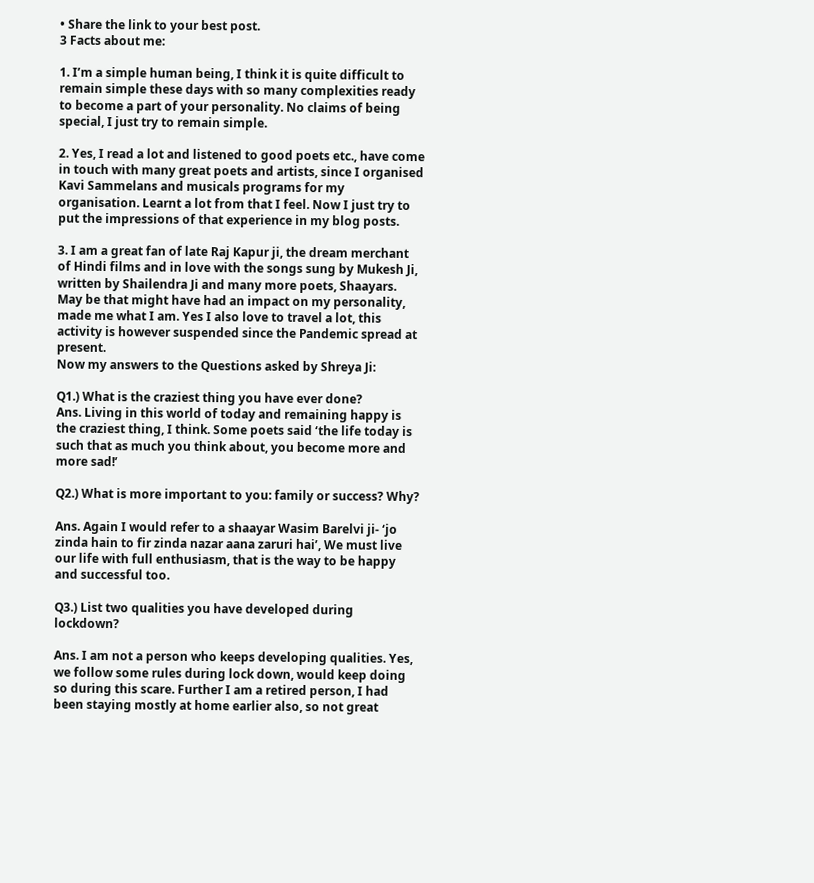• Share the link to your best post.
3 Facts about me:

1. I’m a simple human being, I think it is quite difficult to remain simple these days with so many complexities ready to become a part of your personality. No claims of being special, I just try to remain simple.

2. Yes, I read a lot and listened to good poets etc., have come in touch with many great poets and artists, since I organised Kavi Sammelans and musicals programs for my organisation. Learnt a lot from that I feel. Now I just try to put the impressions of that experience in my blog posts.

3. I am a great fan of late Raj Kapur ji, the dream merchant of Hindi films and in love with the songs sung by Mukesh Ji, written by Shailendra Ji and many more poets, Shaayars. May be that might have had an impact on my personality, made me what I am. Yes I also love to travel a lot, this activity is however suspended since the Pandemic spread at present.
Now my answers to the Questions asked by Shreya Ji:

Q1.) What is the craziest thing you have ever done?
Ans. Living in this world of today and remaining happy is the craziest thing, I think. Some poets said ‘the life today is such that as much you think about, you become more and more sad!’

Q2.) What is more important to you: family or success? Why?

Ans. Again I would refer to a shaayar Wasim Barelvi ji- ‘jo zinda hain to fir zinda nazar aana zaruri hai’, We must live our life with full enthusiasm, that is the way to be happy and successful too.

Q3.) List two qualities you have developed during lockdown?

Ans. I am not a person who keeps developing qualities. Yes, we follow some rules during lock down, would keep doing so during this scare. Further I am a retired person, I had been staying mostly at home earlier also, so not great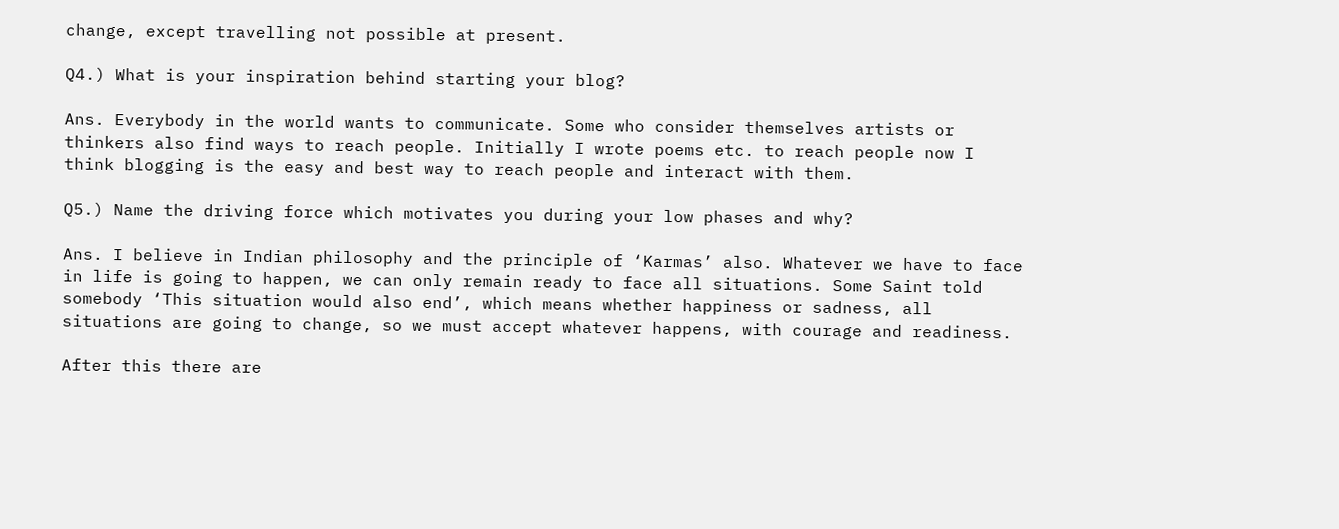change, except travelling not possible at present.

Q4.) What is your inspiration behind starting your blog?

Ans. Everybody in the world wants to communicate. Some who consider themselves artists or thinkers also find ways to reach people. Initially I wrote poems etc. to reach people now I think blogging is the easy and best way to reach people and interact with them.

Q5.) Name the driving force which motivates you during your low phases and why?

Ans. I believe in Indian philosophy and the principle of ‘Karmas’ also. Whatever we have to face in life is going to happen, we can only remain ready to face all situations. Some Saint told somebody ‘This situation would also end’, which means whether happiness or sadness, all situations are going to change, so we must accept whatever happens, with courage and readiness.

After this there are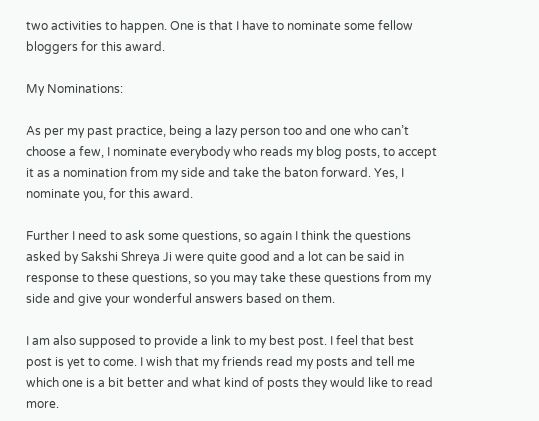two activities to happen. One is that I have to nominate some fellow bloggers for this award.

My Nominations:

As per my past practice, being a lazy person too and one who can’t choose a few, I nominate everybody who reads my blog posts, to accept it as a nomination from my side and take the baton forward. Yes, I nominate you, for this award.

Further I need to ask some questions, so again I think the questions asked by Sakshi Shreya Ji were quite good and a lot can be said in response to these questions, so you may take these questions from my side and give your wonderful answers based on them.

I am also supposed to provide a link to my best post. I feel that best post is yet to come. I wish that my friends read my posts and tell me which one is a bit better and what kind of posts they would like to read more.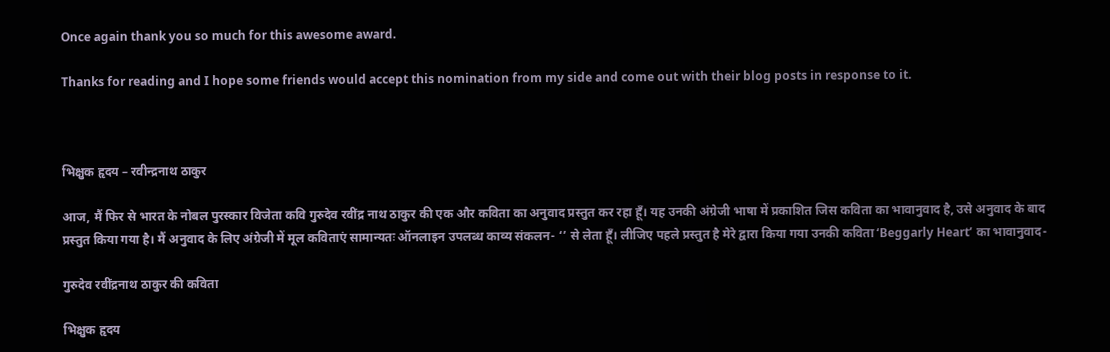Once again thank you so much for this awesome award.

Thanks for reading and I hope some friends would accept this nomination from my side and come out with their blog posts in response to it.



भिक्षुक हृदय – रवीन्द्रनाथ ठाकुर

आज, मैं फिर से भारत के नोबल पुरस्कार विजेता कवि गुरुदेव रवींद्र नाथ ठाकुर की एक और कविता का अनुवाद प्रस्तुत कर रहा हूँ। यह उनकी अंग्रेजी भाषा में प्रकाशित जिस कविता का भावानुवाद है, उसे अनुवाद के बाद प्रस्तुत किया गया है। मैं अनुवाद के लिए अंग्रेजी में मूल कविताएं सामान्यतः ऑनलाइन उपलब्ध काव्य संकलन- ‘’ से लेता हूँ। लीजिए पहले प्रस्तुत है मेरे द्वारा किया गया उनकी कविता ‘Beggarly Heart’ का भावानुवाद-

गुरुदेव रवींद्रनाथ ठाकुर की कविता

भिक्षुक हृदय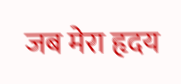जब मेरा हृदय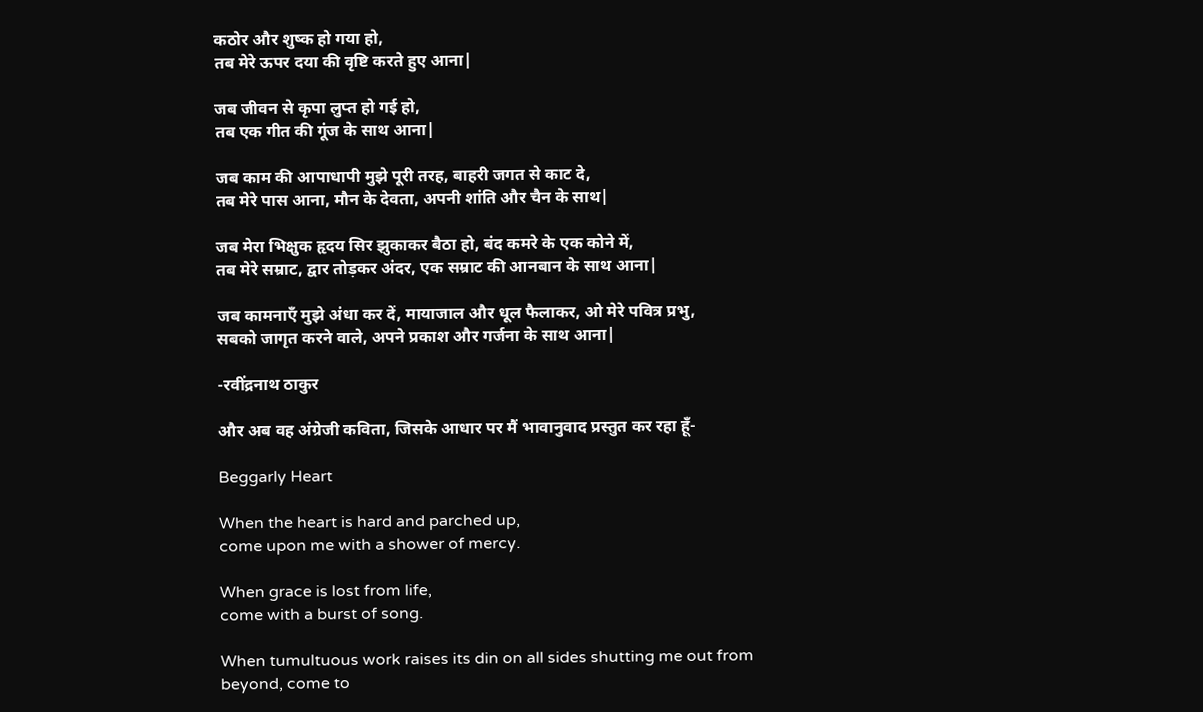कठोर और शुष्क हो गया हो,
तब मेरे ऊपर दया की वृष्टि करते हुए आना|

जब जीवन से कृपा लुप्त हो गई हो,
तब एक गीत की गूंज के साथ आना|

जब काम की आपाधापी मुझे पूरी तरह, बाहरी जगत से काट दे,
तब मेरे पास आना, मौन के देवता, अपनी शांति और चैन के साथ|

जब मेरा भिक्षुक हृदय सिर झुकाकर बैठा हो, बंद कमरे के एक कोने में,
तब मेरे सम्राट, द्वार तोड़कर अंदर, एक सम्राट की आनबान के साथ आना|

जब कामनाएँ मुझे अंधा कर दें, मायाजाल और धूल फैलाकर, ओ मेरे पवित्र प्रभु,
सबको जागृत करने वाले, अपने प्रकाश और गर्जना के साथ आना|

-रवींद्रनाथ ठाकुर

और अब वह अंग्रेजी कविता, जिसके आधार पर मैं भावानुवाद प्रस्तुत कर रहा हूँ-

Beggarly Heart

When the heart is hard and parched up,
come upon me with a shower of mercy.

When grace is lost from life,
come with a burst of song.

When tumultuous work raises its din on all sides shutting me out from
beyond, come to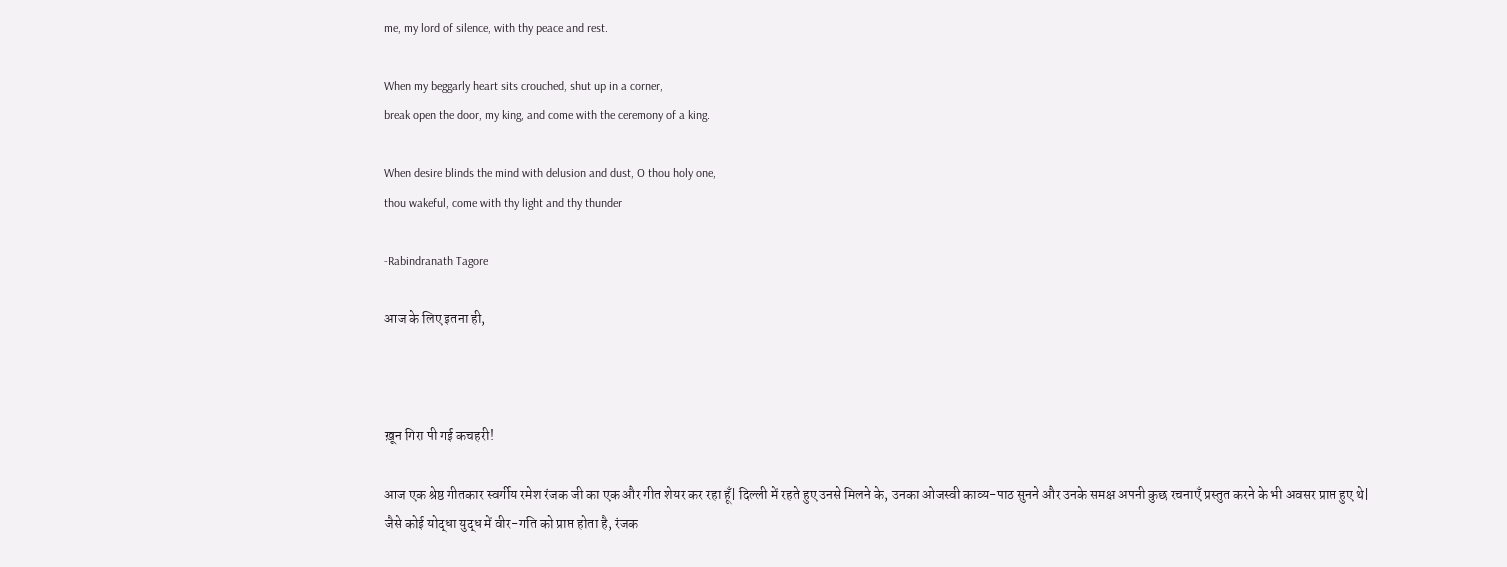me, my lord of silence, with thy peace and rest.

When my beggarly heart sits crouched, shut up in a corner,
break open the door, my king, and come with the ceremony of a king.

When desire blinds the mind with delusion and dust, O thou holy one,
thou wakeful, come with thy light and thy thunder

-Rabindranath Tagore

आज के लिए इतना ही,



ख़ून गिरा पी गई कचहरी!

आज एक श्रेष्ठ गीतकार स्वर्गीय रमेश रंजक जी का एक और गीत शेयर कर रहा हूँ| दिल्ली में रहते हुए उनसे मिलने के, उनका ओजस्वी काव्य-पाठ सुनने और उनके समक्ष अपनी कुछ रचनाएँ प्रस्तुत करने के भी अवसर प्राप्त हुए थे|
जैसे कोई योद्धा युद्ध में वीर-गति को प्राप्त होता है, रंजक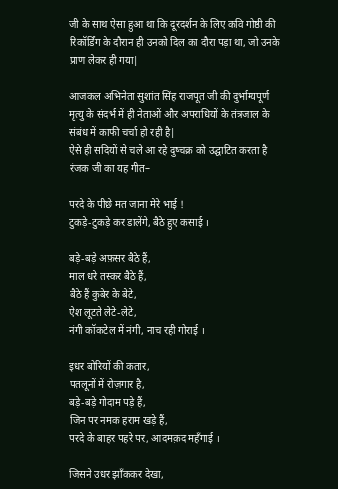जी के साथ ऐसा हुआ था कि दूरदर्शन के लिए कवि गोष्ठी की रिकॉर्डिंग के दौरान ही उनको दिल का दौरा पड़ा था, जो उनके प्राण लेकर ही गया|

आजकल अभिनेता सुशांत सिंह राजपूत जी की दुर्भाग्यपूर्ण मृत्यु के संदर्भ में ही नेताओं और अपराधियों के तंत्रजाल के संबंध में काफी चर्चा हो रही है|
ऐसे ही सदियों से चले आ रहे दुष्चक्र को उद्घाटित करता है रंजक जी का यह गीत–

परदे के पीछे मत जाना मेरे भाई !
टुकड़े-टुकड़े कर डालेंगे, बैठे हुए कसाई ।

बड़े-बड़े अफ़सर बैठे हैं,
माल धरे तस्कर बैठे हैं,
बैठे हैं कुबेर के बेटे,
ऐश लूटते लेटे-लेटे,
नंगी कॉकटेल में नंगी, नाच रही गोराई ।

इधर बोरियों की कतार,
पतलूनों में रोज़गार है,
बड़े-बड़े गोदाम पड़े हैं,
जिन पर नमक हराम खड़े हैं,
परदे के बाहर पहरे पर, आदमक़द महँगाई ।

जिसने उधर झाँककर देखा,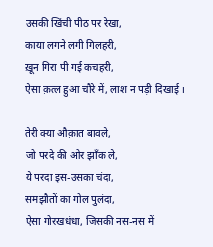उसकी खिंची पीठ पर रेखा,
काया लगने लगी गिलहरी,
ख़ून गिरा पी गई कचहरी,
ऐसा क़त्ल हुआ चौरे में, लाश न पड़ी दिखाई ।

तेरी क्या औक़ात बावले,
जो परदे की ओर झाँक ले,
ये परदा इस-उसका चंदा,
समझौतों का गोल पुलंदा,
ऐसा गोरखधंधा, जिसकी नस-नस में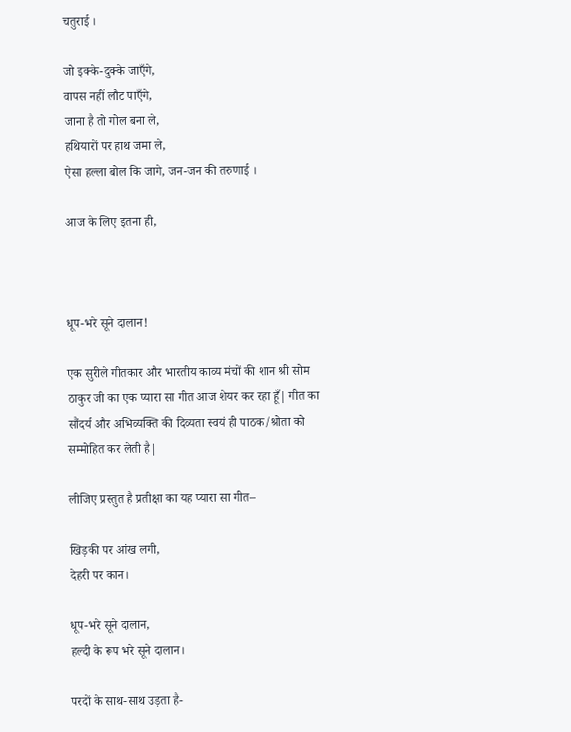चतुराई ।

जो इक्के-दुक्के जाएँगे,
वापस नहीं लौट पाएँगे,
जाना है तो गोल बना ले,
हथियारों पर हाथ जमा ले,
ऐसा हल्ला बोल कि जागे, जन-जन की तरुणाई ।

आज के लिए इतना ही,



धूप-भरे सूने दालान!

एक सुरीले गीतकार और भारतीय काव्य मंचों की शान श्री सोम ठाकुर जी का एक प्यारा सा गीत आज शेयर कर रहा हूँ| गीत का सौंदर्य और अभिव्यक्ति की दिव्यता स्वयं ही पाठक/श्रोता को सम्मोहित कर लेती है|

लीजिए प्रस्तुत है प्रतीक्षा का यह प्यारा सा गीत–

खिड़की पर आंख लगी,
देहरी पर कान।

धूप-भरे सूने दालान,
हल्दी के रूप भरे सूने दालान।

परदों के साथ-साथ उड़ता है-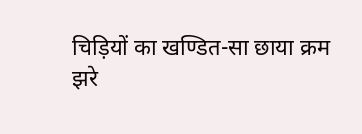चिड़ियों का खण्डित-सा छाया क्रम
झरे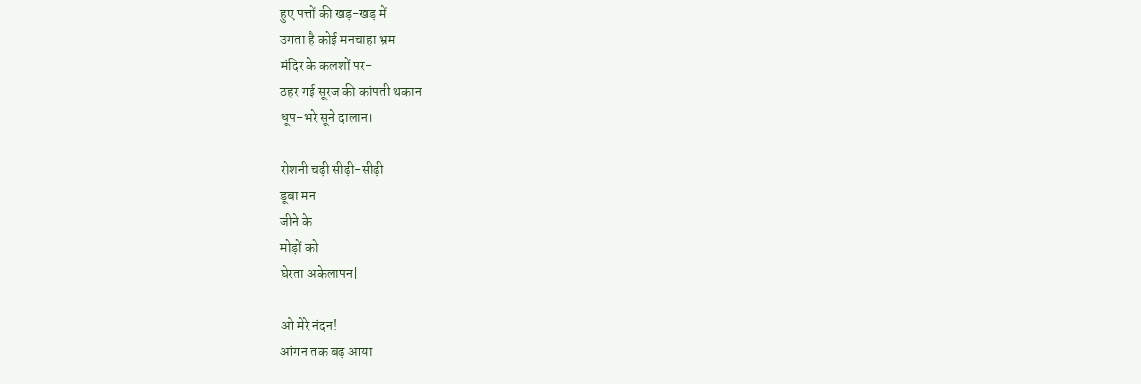हुए पत्तों की खड़-खड़ में
उगता है कोई मनचाहा भ्रम
मंदिर के कलशों पर-
ठहर गई सूरज की कांपती थकान
धूप-भरे सूने दालान।

रोशनी चढ़ी सीढ़ी-सीढ़ी
डूबा मन
जीने के
मोड़ों को
घेरता अकेलापन|

ओ मेरे नंदन!
आंगन तक बढ़ आया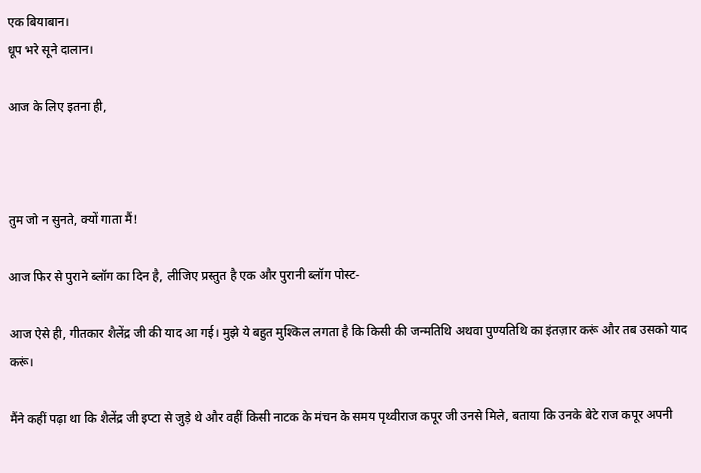एक बियाबान।
धूप भरे सूने दालान।

आज के लिए इतना ही,



तुम जो न सुनते, क्यों गाता मैं!

आज फिर से पुराने ब्लॉग का दिन है, लीजिए प्रस्तुत है एक और पुरानी ब्लॉग पोस्ट-

आज ऐसे ही, गीतकार शैलेंद्र जी की याद आ गई। मुझे ये बहुत मुश्किल लगता है कि किसी की जन्मतिथि अथवा पुण्यतिथि का इंतज़ार करूं और तब उसको याद करूं।

मैंने कहीं पढ़ा था कि शैलेंद्र जी इप्टा से जुड़े थे और वहीं किसी नाटक के मंचन के समय पृथ्वीराज कपूर जी उनसे मिले, बताया कि उनके बेटे राज कपूर अपनी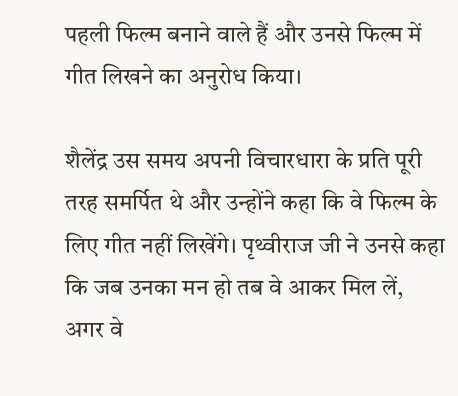पहली फिल्म बनाने वाले हैं और उनसे फिल्म में गीत लिखने का अनुरोध किया।

शैलेंद्र उस समय अपनी विचारधारा के प्रति पूरी तरह समर्पित थे और उन्होंने कहा कि वे फिल्म के लिए गीत नहीं लिखेंगे। पृथ्वीराज जी ने उनसे कहा कि जब उनका मन हो तब वे आकर मिल लें, अगर वे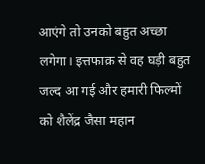आएंगे तो उनको बहुत अच्छा लगेगा। इत्तफाक़ से वह घड़ी बहुत जल्द आ गई और हमारी फिल्मों को शैलेंद्र जैसा महान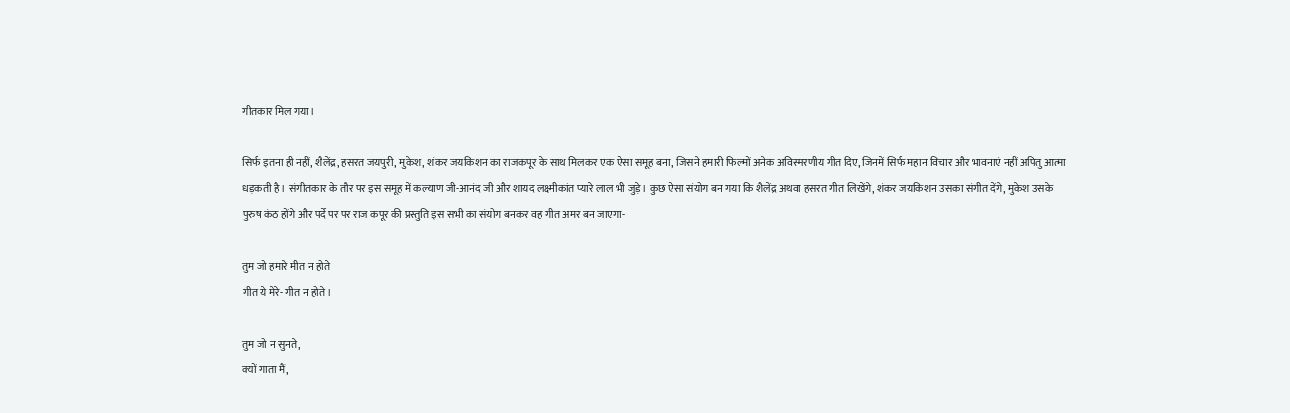गीतकार मिल गया।

सिर्फ इतना ही नहीं, शैलेंद्र, हसरत जयपुरी, मुकेश, शंकर जयकिशन का राजकपूर के साथ मिलकर एक ऐसा समूह बना, जिसने हमारी फिल्मों अनेक अविस्मरणीय गीत दिए, जिनमें सिर्फ महान विचार और भावनाएं नहीं अपितु आत्मा धड़कती है। संगीतकार के तौर पर इस समूह में कल्याण जी-आनंद जी और शायद लक्ष्मीकांत प्यारे लाल भी जुड़े। कुछ ऐसा संयोग बन गया कि शैलेंद्र अथवा हसरत गीत लिखेंगे, शंकर जयकिशन उसका संगीत देंगे, मुकेश उसके पुरुष कंठ होंगे और पर्दे पर पर राज कपूर की प्रस्तुति इस सभी का संयोग बनकर वह गीत अमर बन जाएगा-

तुम जो हमारे मीत न होते
गीत ये मेरे- गीत न होते।

तुम जो न सुनते,
क्यों गाता मैं,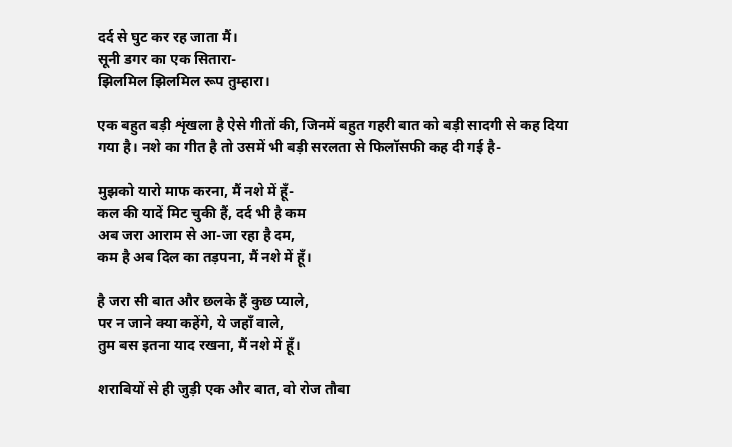दर्द से घुट कर रह जाता मैं।
सूनी डगर का एक सितारा-
झिलमिल झिलमिल रूप तुम्हारा।

एक बहुत बड़ी शृंखला है ऐसे गीतों की, जिनमें बहुत गहरी बात को बड़ी सादगी से कह दिया गया है। नशे का गीत है तो उसमें भी बड़ी सरलता से फिलॉसफी कह दी गई है-

मुझको यारो माफ करना, मैं नशे में हूँ-
कल की यादें मिट चुकी हैं, दर्द भी है कम
अब जरा आराम से आ-जा रहा है दम,
कम है अब दिल का तड़पना, मैं नशे में हूँ।

है जरा सी बात और छलके हैं कुछ प्याले,
पर न जाने क्या कहेंगे, ये जहाँ वाले,
तुम बस इतना याद रखना, मैं नशे में हूँ।

शराबियों से ही जुड़ी एक और बात, वो रोज तौबा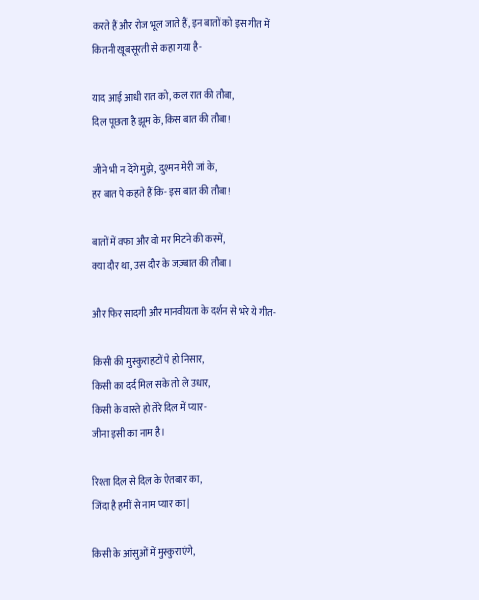करते हैं और रोज भूल जाते हैं, इन बातों को इस गीत में कितनी खूबसूरती से कहा गया है-

याद आई आधी रात को, कल रात की तौबा,
दिल पूछता है झूम के, किस बात की तौबा!

जीने भी न देंगे मुझे, दुश्मन मेरी जां के,
हर बात पे कहते हैं कि- इस बात की तौबा!

बातों में वफा और वो मर मिटने की कस्में,
क्या दौर था, उस दौर के जज़्बात की तौबा।

और फिर सादगी और मानवीयता के दर्शन से भरे ये गीत-

किसी की मुस्कुराहटों पे हो निसार,
किसी का दर्द मिल सके तो ले उधार,
किसी के वास्ते हो तेरे दिल में प्यार-
जीना इसी का नाम है।

रिश्ता दिल से दिल के ऐतबार का,
जिंदा है हमीं से नाम प्यार का|

किसी के आंसुओं में मुस्कुराएंगे,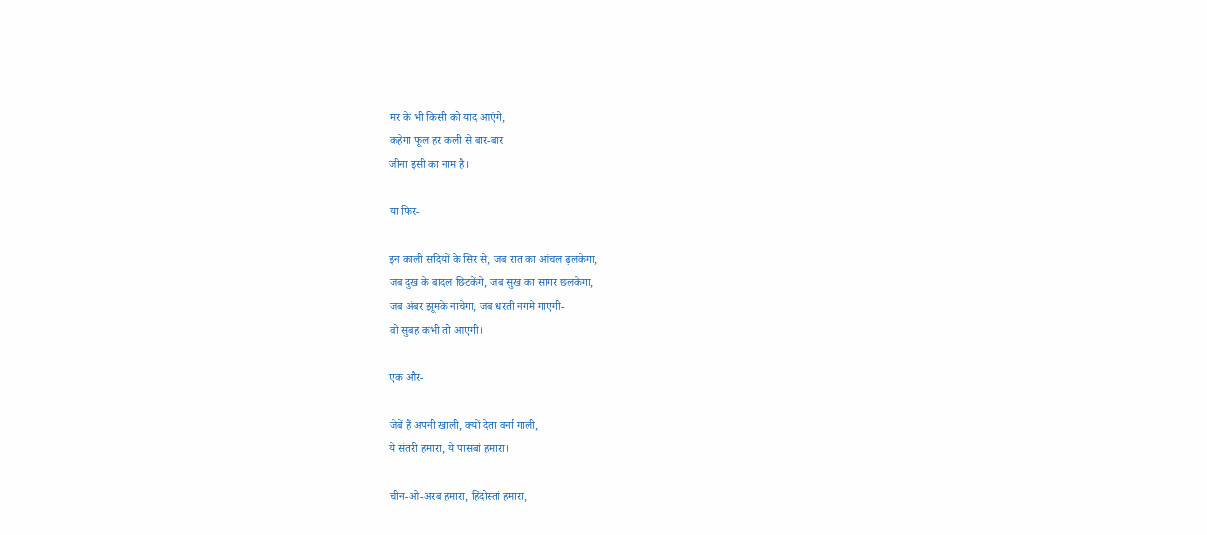मर के भी किसी को याद आएंगे,
कहेगा फूल हर कली से बार-बार
जीना इसी का नाम है।

या फिर-

इन काली सदियों के सिर से, जब रात का आंचल ढ़लकेगा,
जब दुख के बादल छिटकेंगे, जब सुख का सागर छलकेगा,
जब अंबर झूमके नाचेगा, जब धरती नगमे गाएगी-
वो सुबह कभी तो आएगी।

एक और-

जेबें हैं अपनी खाली, क्यों देता वर्ना गाली,
ये संतरी हमारा, ये पासबां हमारा।

चीन-ओ-अरब हमारा, हिंदोस्तां हमारा,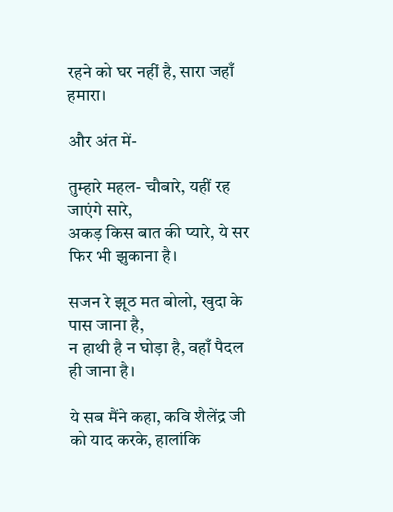रहने को घर नहीं है, सारा जहाँ हमारा।

और अंत में-

तुम्हारे महल- चौबारे, यहीं रह जाएंगे सारे,
अकड़ किस बात की प्यारे, ये सर फिर भी झुकाना है।

सजन रे झूठ मत बोलो, खुदा के पास जाना है,
न हाथी है न घोड़ा है, वहाँ पैदल ही जाना है।

ये सब मैंने कहा, कवि शैलेंद्र जी को याद करके, हालांकि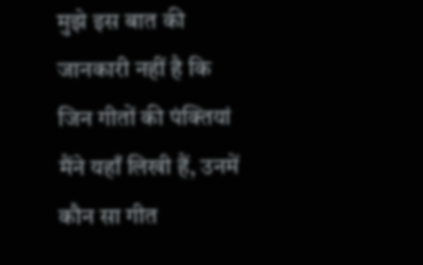मुझे इस बात की जानकारी नहीं है कि जिन गीतों की पंक्तियां मैंने यहाँ लिखी हैं, उनमें कौन सा गीत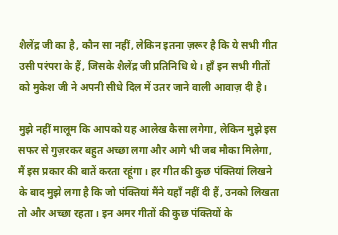शैलेंद्र जी का है, कौन सा नहीं, लेकिन इतना ज़रूर है कि ये सभी गीत उसी परंपरा के हैं, जिसके शैलेंद्र जी प्रतिनिधि थे। हाँ इन सभी गीतों को मुकेश जी ने अपनी सीधे दिल में उतर जाने वाली आवाज़ दी है।

मुझे नहीं मालूम कि आपको यह आलेख कैसा लगेगा, लेकिन मुझे इस सफर से गुज़रकर बहुत अच्छा लगा और आगे भी जब मौका मिलेगा, मैं इस प्रकार की बातें करता रहूंगा। हर गीत की कुछ पंक्तियां लिखने के बाद मुझे लगा है कि जो पंक्तियां मैंने यहाँ नहीं दी हैं, उनको लिखता तो और अच्छा रहता। इन अमर गीतों की कुछ पंक्तियों के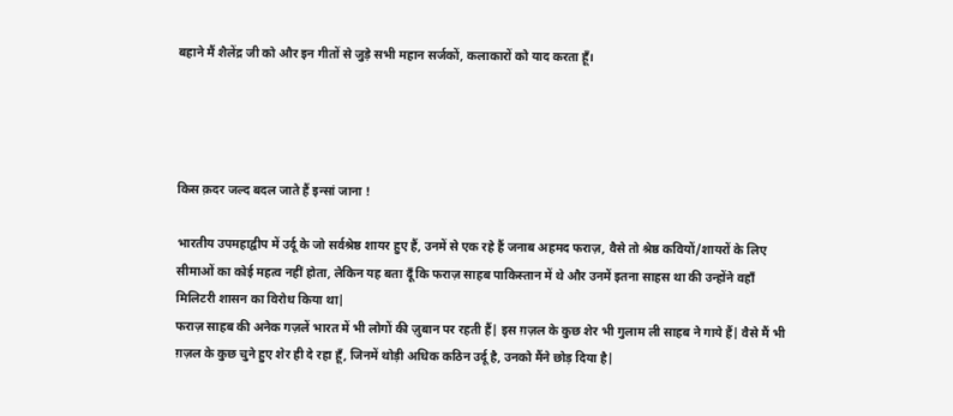बहाने मैं शैलेंद्र जी को और इन गीतों से जुड़े सभी महान सर्जकों, कलाकारों को याद करता हूँ।




किस क़दर जल्द बदल जाते हैं इन्सां जाना !

भारतीय उपमहाद्वीप में उर्दू के जो सर्वश्रेष्ठ शायर हुए हैं, उनमें से एक रहे हैं जनाब अहमद फराज़, वैसे तो श्रेष्ठ कवियों/शायरों के लिए सीमाओं का कोई महत्व नहीं होता, लेकिन यह बता दूँ कि फराज़ साहब पाकिस्तान में थे और उनमें इतना साहस था की उन्होंने वहाँ मिलिटरी शासन का विरोध किया था|
फराज़ साहब की अनेक गज़लें भारत में भी लोगों की ज़ुबान पर रहती हैं| इस ग़ज़ल के कुछ शेर भी गुलाम ली साहब ने गाये हैं| वैसे मैं भी ग़ज़ल के कुछ चुने हुए शेर ही दे रहा हूँ, जिनमें थोड़ी अधिक कठिन उर्दू है, उनको मैंने छोड़ दिया है|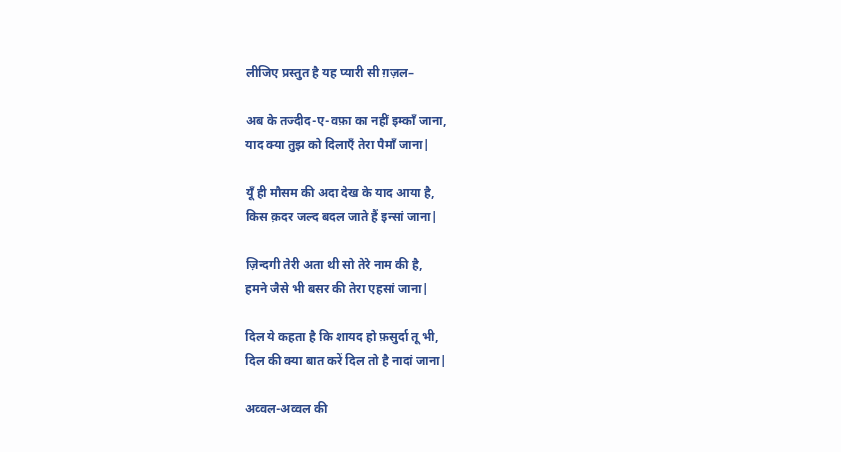लीजिए प्रस्तुत है यह प्यारी सी ग़ज़ल–

अब के तज्दीद-ए-वफ़ा का नहीं इम्काँ जाना,
याद क्या तुझ को दिलाएँ तेरा पैमाँ जाना|

यूँ ही मौसम की अदा देख के याद आया है,
किस क़दर जल्द बदल जाते हैं इन्सां जाना|

ज़िन्दगी तेरी अता थी सो तेरे नाम की है,
हमने जैसे भी बसर की तेरा एहसां जाना|

दिल ये कहता है कि शायद हो फ़सुर्दा तू भी,
दिल की क्या बात करें दिल तो है नादां जाना|

अव्वल-अव्वल की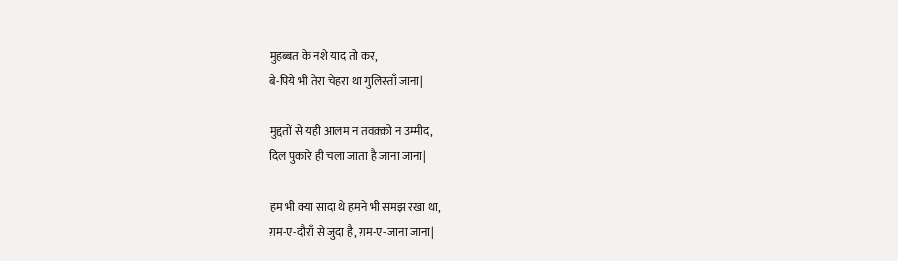मुहब्बत के नशे याद तो कर,
बे-पिये भी तेरा चेहरा था गुलिस्ताँ जाना|

मुद्दतों से यही आलम न तवक़्क़ो न उम्मीद,
दिल पुकारे ही चला जाता है जाना जाना|

हम भी क्या सादा थे हमने भी समझ रखा था,
ग़म-ए-दौराँ से जुदा है, ग़म-ए-जाना जाना|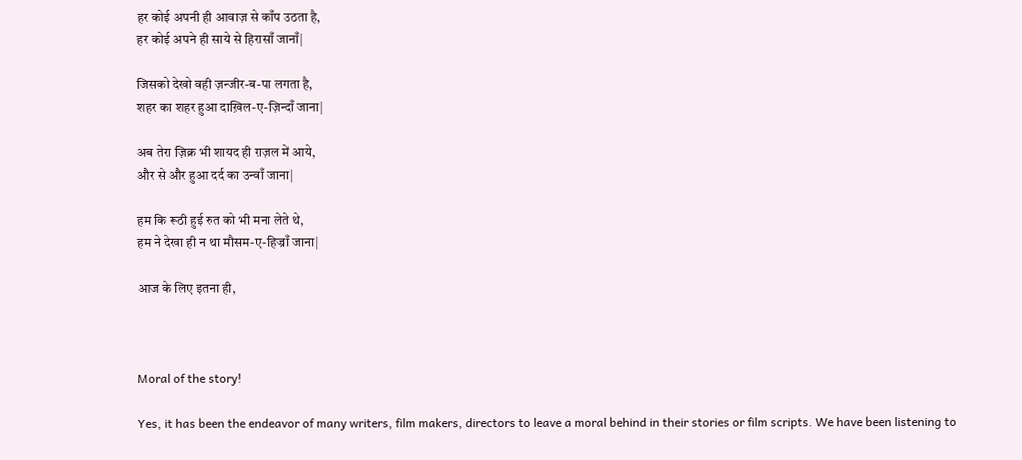हर कोई अपनी ही आवाज़ से काँप उठता है,
हर कोई अपने ही साये से हिरासाँ जानाँ|

जिसको देखो वही ज़न्जीर-ब-पा लगता है,
शहर का शहर हुआ दाख़िल-ए-ज़िन्दाँ जाना|

अब तेरा ज़िक्र भी शायद ही ग़ज़ल में आये,
और से और हुआ दर्द का उन्वाँ जाना|

हम कि रूठी हुई रुत को भी मना लेते थे,
हम ने देखा ही न था मौसम-ए-हिज्राँ जाना|

आज के लिए इतना ही,



Moral of the story!

Yes, it has been the endeavor of many writers, film makers, directors to leave a moral behind in their stories or film scripts. We have been listening to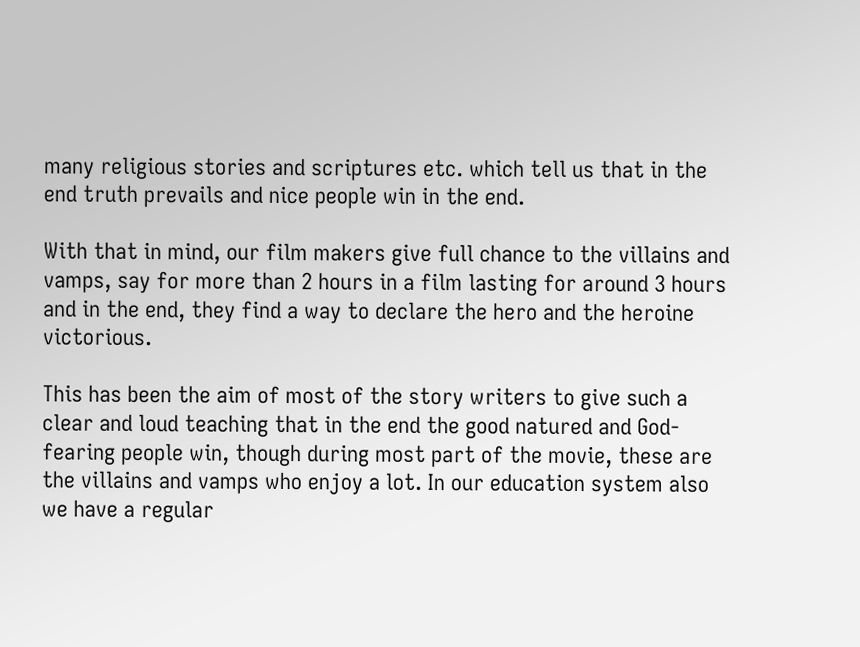many religious stories and scriptures etc. which tell us that in the end truth prevails and nice people win in the end.

With that in mind, our film makers give full chance to the villains and vamps, say for more than 2 hours in a film lasting for around 3 hours and in the end, they find a way to declare the hero and the heroine victorious.

This has been the aim of most of the story writers to give such a clear and loud teaching that in the end the good natured and God-fearing people win, though during most part of the movie, these are the villains and vamps who enjoy a lot. In our education system also we have a regular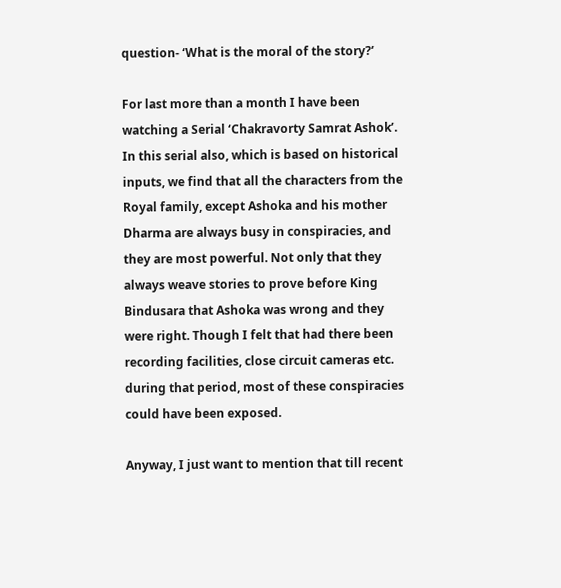question- ‘What is the moral of the story?’

For last more than a month I have been watching a Serial ‘Chakravorty Samrat Ashok’. In this serial also, which is based on historical inputs, we find that all the characters from the Royal family, except Ashoka and his mother Dharma are always busy in conspiracies, and they are most powerful. Not only that they always weave stories to prove before King Bindusara that Ashoka was wrong and they were right. Though I felt that had there been recording facilities, close circuit cameras etc. during that period, most of these conspiracies could have been exposed.

Anyway, I just want to mention that till recent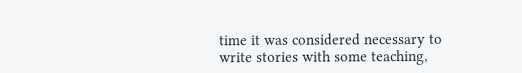time it was considered necessary to write stories with some teaching,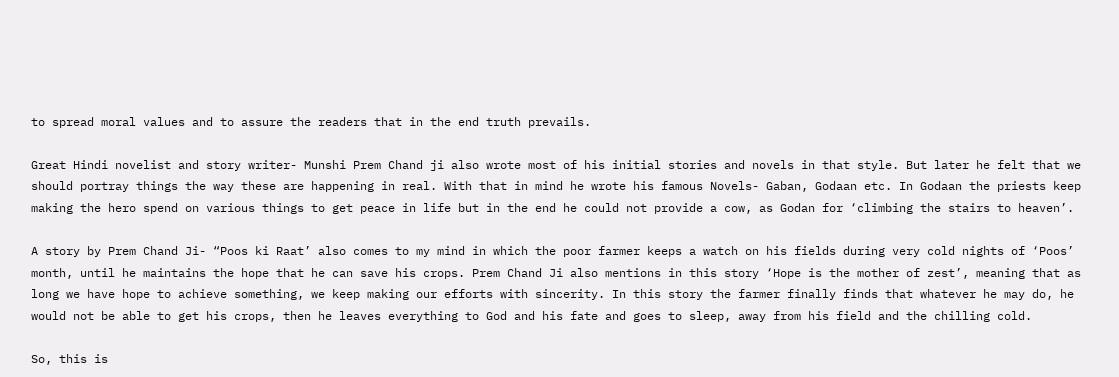to spread moral values and to assure the readers that in the end truth prevails.

Great Hindi novelist and story writer- Munshi Prem Chand ji also wrote most of his initial stories and novels in that style. But later he felt that we should portray things the way these are happening in real. With that in mind he wrote his famous Novels- Gaban, Godaan etc. In Godaan the priests keep making the hero spend on various things to get peace in life but in the end he could not provide a cow, as Godan for ‘climbing the stairs to heaven’.

A story by Prem Chand Ji- “Poos ki Raat’ also comes to my mind in which the poor farmer keeps a watch on his fields during very cold nights of ‘Poos’ month, until he maintains the hope that he can save his crops. Prem Chand Ji also mentions in this story ‘Hope is the mother of zest’, meaning that as long we have hope to achieve something, we keep making our efforts with sincerity. In this story the farmer finally finds that whatever he may do, he would not be able to get his crops, then he leaves everything to God and his fate and goes to sleep, away from his field and the chilling cold.

So, this is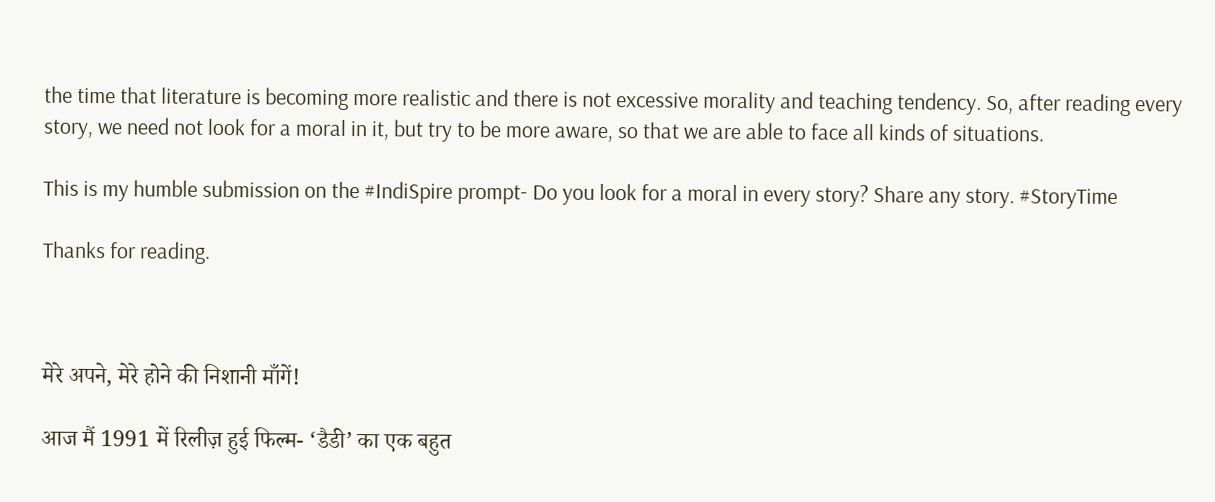the time that literature is becoming more realistic and there is not excessive morality and teaching tendency. So, after reading every story, we need not look for a moral in it, but try to be more aware, so that we are able to face all kinds of situations.

This is my humble submission on the #IndiSpire prompt- Do you look for a moral in every story? Share any story. #StoryTime

Thanks for reading.



मेरे अपने, मेरे होने की निशानी माँगें!

आज मैं 1991 में रिलीज़ हुई फिल्म- ‘डैडी’ का एक बहुत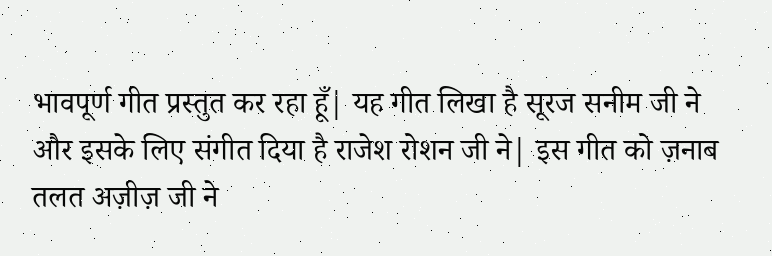भावपूर्ण गीत प्रस्तुत कर रहा हूँ| यह गीत लिखा है सूरज सनीम जी ने और इसके लिए संगीत दिया है राजेश रोशन जी ने| इस गीत को ज़नाब तलत अज़ीज़ जी ने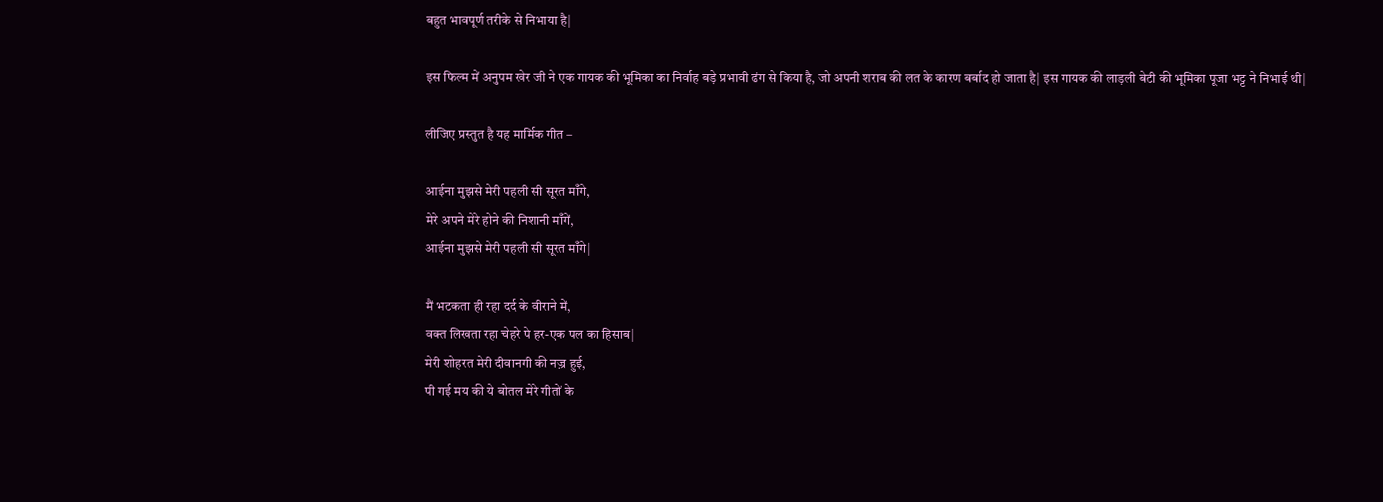बहुत भावपूर्ण तरीके से निभाया है|

इस फिल्म में अनुपम खेर जी ने एक गायक की भूमिका का निर्वाह बड़े प्रभावी ढंग से किया है, जो अपनी शराब की लत के कारण बर्बाद हो जाता है| इस गायक की लाड़ली बेटी की भूमिका पूजा भट्ट ने निभाई थी|

लीजिए प्रस्तुत है यह मार्मिक गीत –

आईना मुझसे मेरी पहली सी सूरत माँगे,
मेरे अपने मेरे होने की निशानी माँगें,
आईना मुझसे मेरी पहली सी सूरत माँगे|

मैं भटकता ही रहा दर्द के वीराने में,
वक्त लिखता रहा चेहरे पे हर-एक पल का हिसाब|
मेरी शोहरत मेरी दीवानगी की नज़्र हुई,
पी गई मय की ये बोतल मेरे गीतों के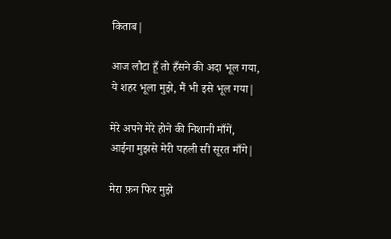किताब|

आज लौटा हूँ तो हँसने की अदा भूल गया,
ये शहर भूला मुझे, मैं भी इसे भूल गया|

मेरे अपने मेरे होने की निशानी माँगें,
आईना मुझसे मेरी पहली सी सूरत माँगे|

मेरा फ़न फिर मुझे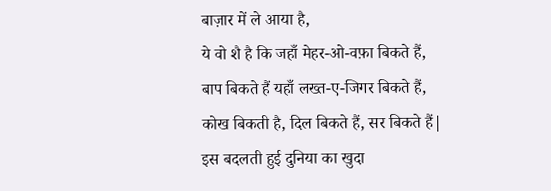बाज़ार में ले आया है,
ये वो शै है कि जहाँ मेहर-ओ-वफ़ा बिकते हैं,
बाप बिकते हैं यहाँ लख्त-ए-जिगर बिकते हैं,
कोख बिकती है, दिल बिकते हैं, सर बिकते हैं|
इस बदलती हुई दुनिया का खुदा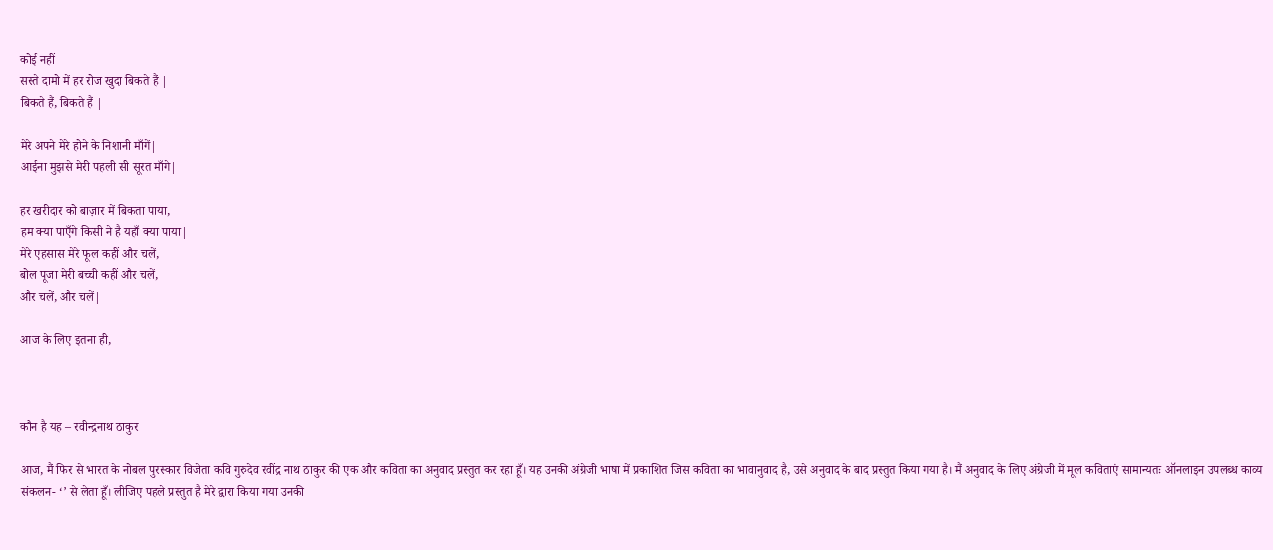कोई नहीं
सस्ते दामो में हर रोज खुदा बिकते हैं |
बिकते हैं, बिकते हैं |

मेरे अपने मेरे होने के निशानी माँगें|
आईना मुझसे मेरी पहली सी सूरत माँगे|

हर खरीदार को बाज़ार में बिकता पाया,
हम क्या पाएँगे किसी ने है यहाँ क्या पाया|
मेरे एहसास मेरे फूल कहीं और चलें,
बोल पूजा मेरी बच्ची कहीं और चलें,
और चलें, और चलें|

आज के लिए इतना ही,



कौन है यह – रवीन्द्रनाथ ठाकुर

आज, मैं फिर से भारत के नोबल पुरस्कार विजेता कवि गुरुदेव रवींद्र नाथ ठाकुर की एक और कविता का अनुवाद प्रस्तुत कर रहा हूँ। यह उनकी अंग्रेजी भाषा में प्रकाशित जिस कविता का भावानुवाद है, उसे अनुवाद के बाद प्रस्तुत किया गया है। मैं अनुवाद के लिए अंग्रेजी में मूल कविताएं सामान्यतः ऑनलाइन उपलब्ध काव्य संकलन- ‘’ से लेता हूँ। लीजिए पहले प्रस्तुत है मेरे द्वारा किया गया उनकी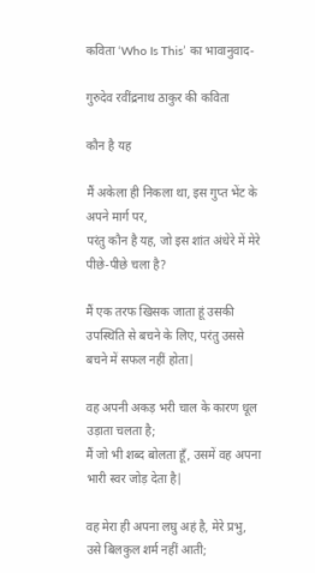कविता ‘Who Is This’ का भावानुवाद-

गुरुदेव रवींद्रनाथ ठाकुर की कविता

कौन है यह

मैं अकेला ही निकला था, इस गुप्त भेंट के अपने मार्ग पर,
परंतु कौन है यह, जो इस शांत अंधेरे में मेरे पीछे-पीछे चला है?

मैं एक तरफ खिसक जाता हूं उसकी उपस्थिति से बचने के लिए, परंतु उससे बचने में सफल नहीं होता|

वह अपनी अकड़ भरी चाल के कारण धूल उड़ाता चलता है;
मैं जो भी शब्द बोलता हूँ, उसमें वह अपना भारी स्वर जोड़ देता है|

वह मेरा ही अपना लघु अहं है, मेरे प्रभु, उसे बिलकुल शर्म नहीं आती;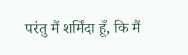परंतु मैं शर्मिंदा हूँ, कि मैं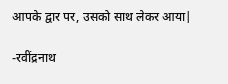आपके द्वार पर, उसको साथ लेकर आया|

-रवींद्रनाथ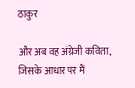ठाकुर

और अब वह अंग्रेजी कविता, जिसके आधार पर मैं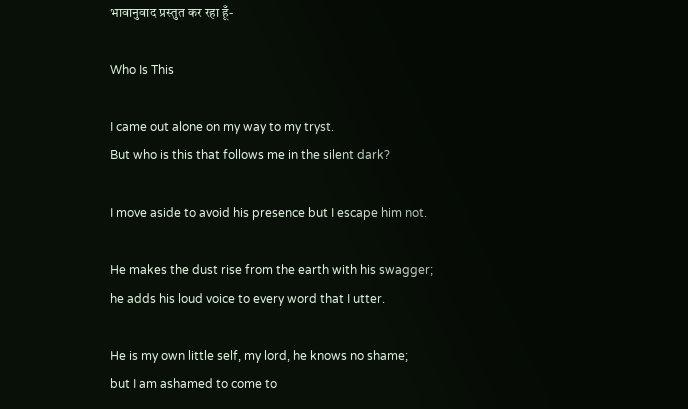भावानुवाद प्रस्तुत कर रहा हूँ-

Who Is This

I came out alone on my way to my tryst.
But who is this that follows me in the silent dark?

I move aside to avoid his presence but I escape him not.

He makes the dust rise from the earth with his swagger;
he adds his loud voice to every word that I utter.

He is my own little self, my lord, he knows no shame;
but I am ashamed to come to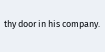thy door in his company.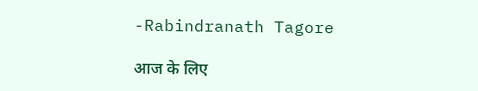-Rabindranath Tagore

आज के लिए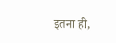इतना ही,